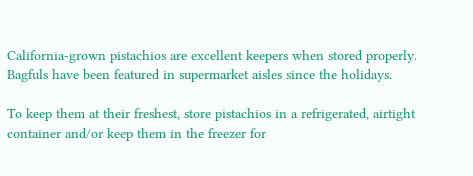California-grown pistachios are excellent keepers when stored properly. Bagfuls have been featured in supermarket aisles since the holidays.

To keep them at their freshest, store pistachios in a refrigerated, airtight container and/or keep them in the freezer for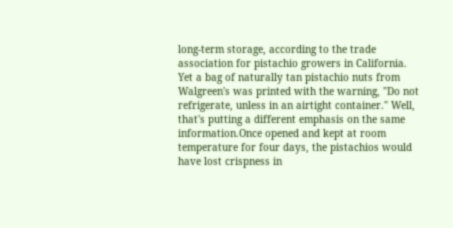long-term storage, according to the trade association for pistachio growers in California. Yet a bag of naturally tan pistachio nuts from Walgreen's was printed with the warning, "Do not refrigerate, unless in an airtight container." Well, that's putting a different emphasis on the same information.Once opened and kept at room temperature for four days, the pistachios would have lost crispness in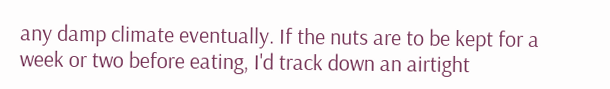any damp climate eventually. If the nuts are to be kept for a week or two before eating, I'd track down an airtight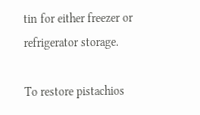tin for either freezer or refrigerator storage.

To restore pistachios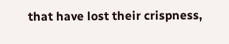that have lost their crispness,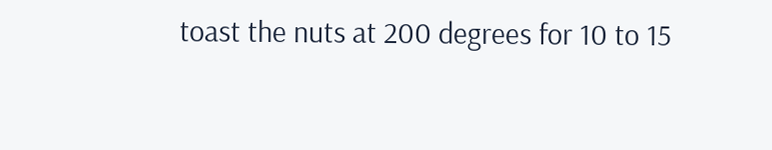toast the nuts at 200 degrees for 10 to 15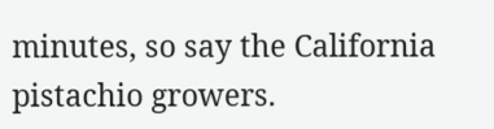minutes, so say the California pistachio growers.